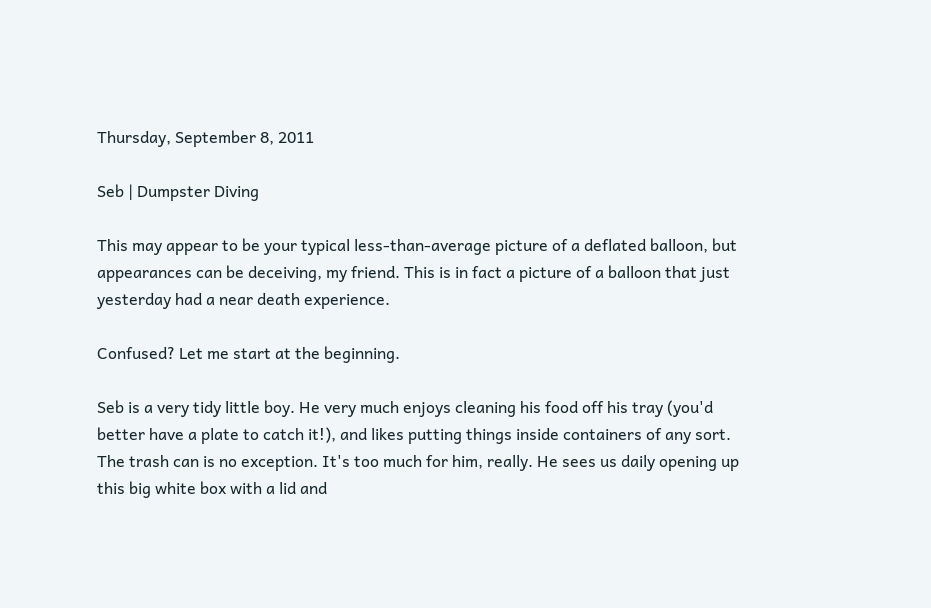Thursday, September 8, 2011

Seb | Dumpster Diving

This may appear to be your typical less-than-average picture of a deflated balloon, but appearances can be deceiving, my friend. This is in fact a picture of a balloon that just yesterday had a near death experience.

Confused? Let me start at the beginning.

Seb is a very tidy little boy. He very much enjoys cleaning his food off his tray (you'd better have a plate to catch it!), and likes putting things inside containers of any sort. The trash can is no exception. It's too much for him, really. He sees us daily opening up this big white box with a lid and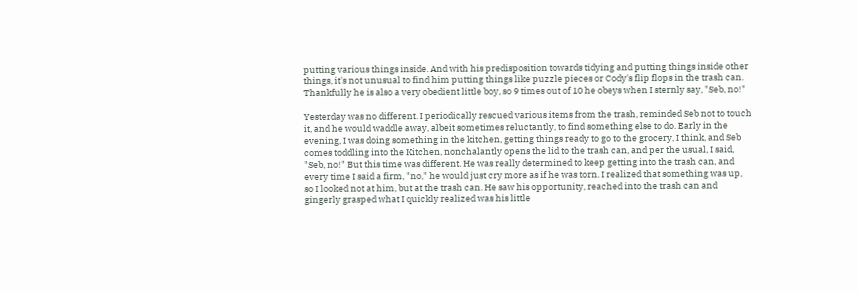putting various things inside. And with his predisposition towards tidying and putting things inside other things, it's not unusual to find him putting things like puzzle pieces or Cody's flip flops in the trash can. Thankfully he is also a very obedient little boy, so 9 times out of 10 he obeys when I sternly say, "Seb, no!"

Yesterday was no different. I periodically rescued various items from the trash, reminded Seb not to touch it, and he would waddle away, albeit sometimes reluctantly, to find something else to do. Early in the evening, I was doing something in the kitchen, getting things ready to go to the grocery, I think, and Seb comes toddling into the Kitchen, nonchalantly opens the lid to the trash can, and per the usual, I said, "Seb, no!" But this time was different. He was really determined to keep getting into the trash can, and every time I said a firm, "no," he would just cry more as if he was torn. I realized that something was up, so I looked not at him, but at the trash can. He saw his opportunity, reached into the trash can and gingerly grasped what I quickly realized was his little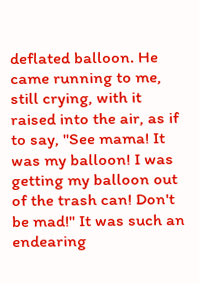deflated balloon. He came running to me, still crying, with it raised into the air, as if to say, "See mama! It was my balloon! I was getting my balloon out of the trash can! Don't be mad!" It was such an endearing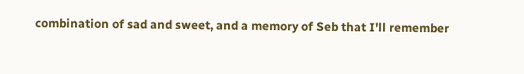combination of sad and sweet, and a memory of Seb that I'll remember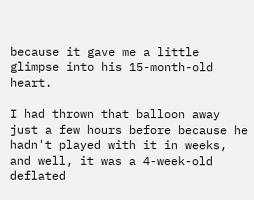because it gave me a little glimpse into his 15-month-old heart.

I had thrown that balloon away just a few hours before because he hadn't played with it in weeks, and well, it was a 4-week-old deflated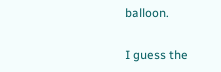balloon.

I guess the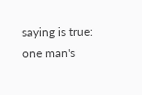saying is true: one man's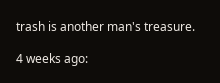trash is another man's treasure.

4 weeks ago: